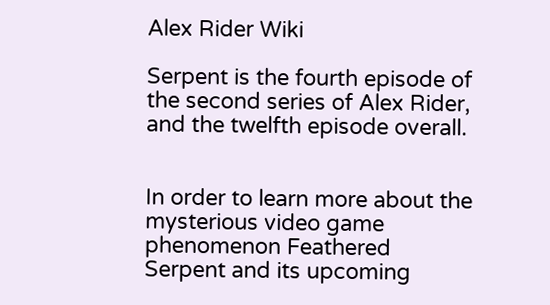Alex Rider Wiki

Serpent is the fourth episode of the second series of Alex Rider, and the twelfth episode overall.


In order to learn more about the mysterious video game phenomenon Feathered Serpent and its upcoming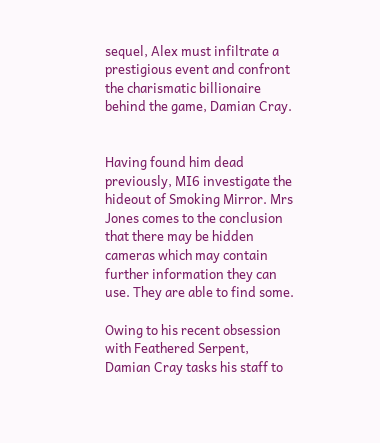sequel, Alex must infiltrate a prestigious event and confront the charismatic billionaire behind the game, Damian Cray.


Having found him dead previously, MI6 investigate the hideout of Smoking Mirror. Mrs Jones comes to the conclusion that there may be hidden cameras which may contain further information they can use. They are able to find some.

Owing to his recent obsession with Feathered Serpent, Damian Cray tasks his staff to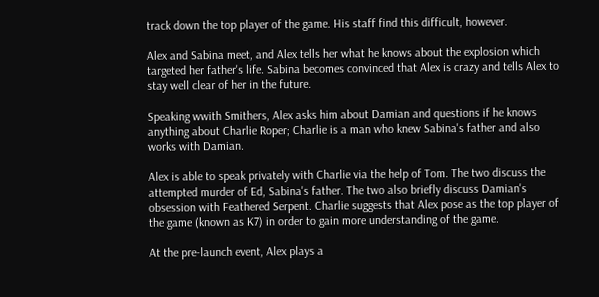track down the top player of the game. His staff find this difficult, however.

Alex and Sabina meet, and Alex tells her what he knows about the explosion which targeted her father's life. Sabina becomes convinced that Alex is crazy and tells Alex to stay well clear of her in the future.

Speaking wwith Smithers, Alex asks him about Damian and questions if he knows anything about Charlie Roper; Charlie is a man who knew Sabina's father and also works with Damian.

Alex is able to speak privately with Charlie via the help of Tom. The two discuss the attempted murder of Ed, Sabina's father. The two also briefly discuss Damian's obsession with Feathered Serpent. Charlie suggests that Alex pose as the top player of the game (known as K7) in order to gain more understanding of the game.

At the pre-launch event, Alex plays a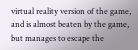virtual reality version of the game, and is almost beaten by the game, but manages to escape the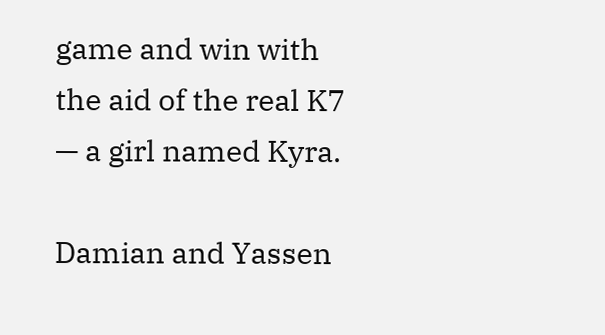game and win with the aid of the real K7 — a girl named Kyra.

Damian and Yassen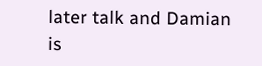later talk and Damian is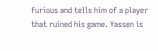furious and tells him of a player that ruined his game. Yassen is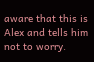aware that this is Alex and tells him not to worry.